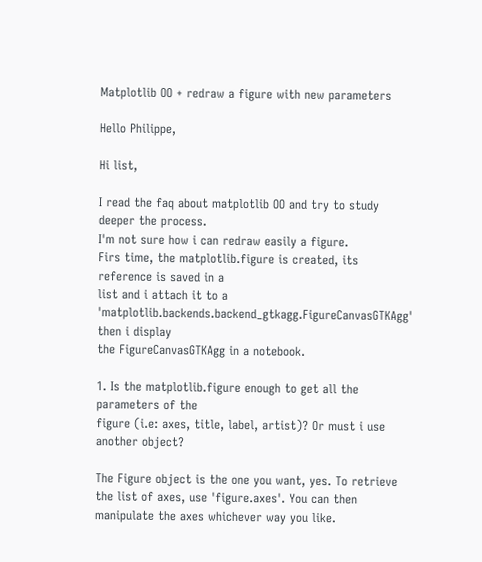Matplotlib OO + redraw a figure with new parameters

Hello Philippe,

Hi list,

I read the faq about matplotlib OO and try to study deeper the process.
I'm not sure how i can redraw easily a figure.
Firs time, the matplotlib.figure is created, its reference is saved in a
list and i attach it to a
'matplotlib.backends.backend_gtkagg.FigureCanvasGTKAgg' then i display
the FigureCanvasGTKAgg in a notebook.

1. Is the matplotlib.figure enough to get all the parameters of the
figure (i.e: axes, title, label, artist)? Or must i use another object?

The Figure object is the one you want, yes. To retrieve the list of axes, use 'figure.axes'. You can then manipulate the axes whichever way you like.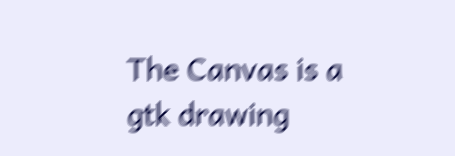The Canvas is a gtk drawing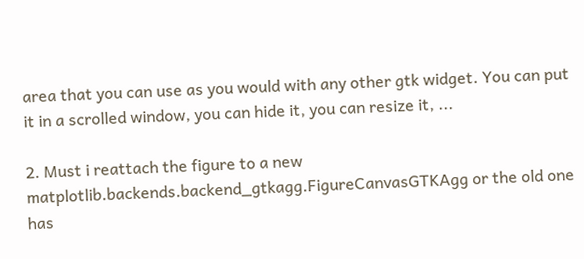area that you can use as you would with any other gtk widget. You can put it in a scrolled window, you can hide it, you can resize it, ...

2. Must i reattach the figure to a new
matplotlib.backends.backend_gtkagg.FigureCanvasGTKAgg or the old one has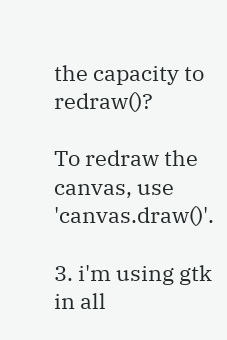the capacity to redraw()?

To redraw the canvas, use 'canvas.draw()'.

3. i'm using gtk in all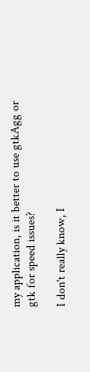my application, is it better to use gtkAgg or
gtk for speed issues?

I don't really know, I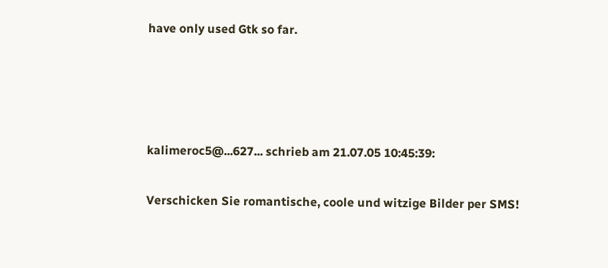have only used Gtk so far.




kalimeroc5@...627... schrieb am 21.07.05 10:45:39:

Verschicken Sie romantische, coole und witzige Bilder per SMS!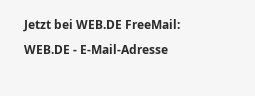Jetzt bei WEB.DE FreeMail: WEB.DE - E-Mail-Adresse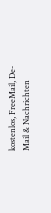kostenlos, FreeMail, De-Mail & Nachrichten